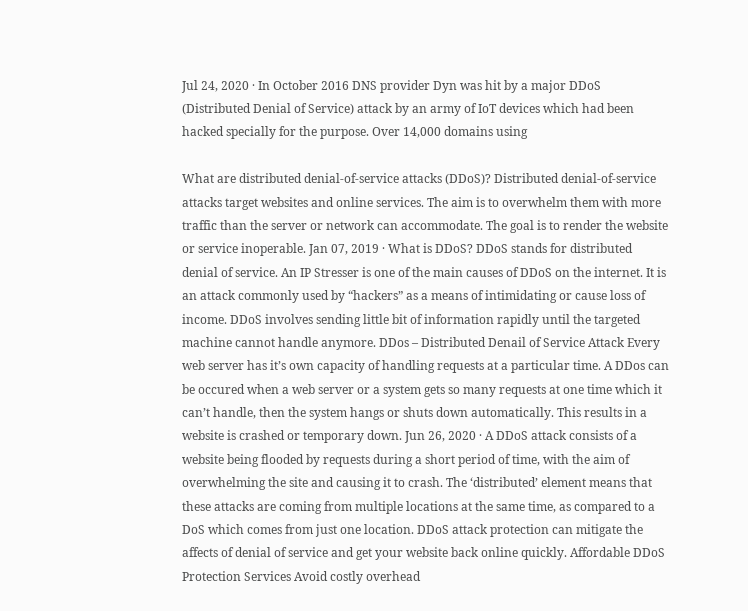Jul 24, 2020 · In October 2016 DNS provider Dyn was hit by a major DDoS (Distributed Denial of Service) attack by an army of IoT devices which had been hacked specially for the purpose. Over 14,000 domains using

What are distributed denial-of-service attacks (DDoS)? Distributed denial-of-service attacks target websites and online services. The aim is to overwhelm them with more traffic than the server or network can accommodate. The goal is to render the website or service inoperable. Jan 07, 2019 · What is DDoS? DDoS stands for distributed denial of service. An IP Stresser is one of the main causes of DDoS on the internet. It is an attack commonly used by “hackers” as a means of intimidating or cause loss of income. DDoS involves sending little bit of information rapidly until the targeted machine cannot handle anymore. DDos – Distributed Denail of Service Attack Every web server has it’s own capacity of handling requests at a particular time. A DDos can be occured when a web server or a system gets so many requests at one time which it can’t handle, then the system hangs or shuts down automatically. This results in a website is crashed or temporary down. Jun 26, 2020 · A DDoS attack consists of a website being flooded by requests during a short period of time, with the aim of overwhelming the site and causing it to crash. The ‘distributed’ element means that these attacks are coming from multiple locations at the same time, as compared to a DoS which comes from just one location. DDoS attack protection can mitigate the affects of denial of service and get your website back online quickly. Affordable DDoS Protection Services Avoid costly overhead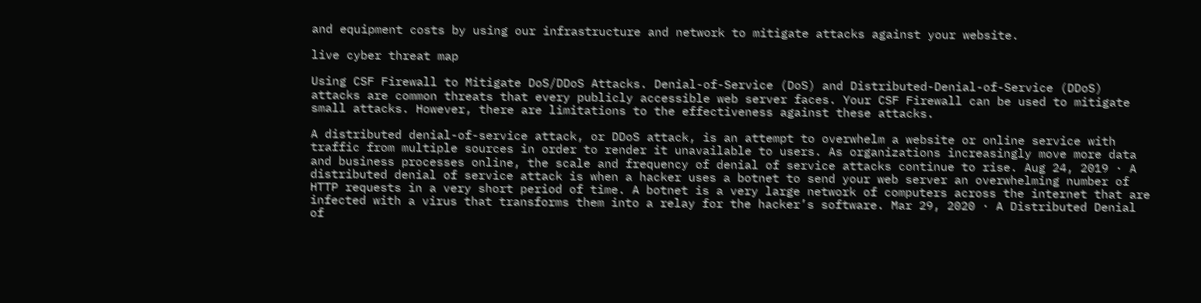and equipment costs by using our infrastructure and network to mitigate attacks against your website.

live cyber threat map

Using CSF Firewall to Mitigate DoS/DDoS Attacks. Denial-of-Service (DoS) and Distributed-Denial-of-Service (DDoS) attacks are common threats that every publicly accessible web server faces. Your CSF Firewall can be used to mitigate small attacks. However, there are limitations to the effectiveness against these attacks.

A distributed denial-of-service attack, or DDoS attack, is an attempt to overwhelm a website or online service with traffic from multiple sources in order to render it unavailable to users. As organizations increasingly move more data and business processes online, the scale and frequency of denial of service attacks continue to rise. Aug 24, 2019 · A distributed denial of service attack is when a hacker uses a botnet to send your web server an overwhelming number of HTTP requests in a very short period of time. A botnet is a very large network of computers across the internet that are infected with a virus that transforms them into a relay for the hacker’s software. Mar 29, 2020 · A Distributed Denial of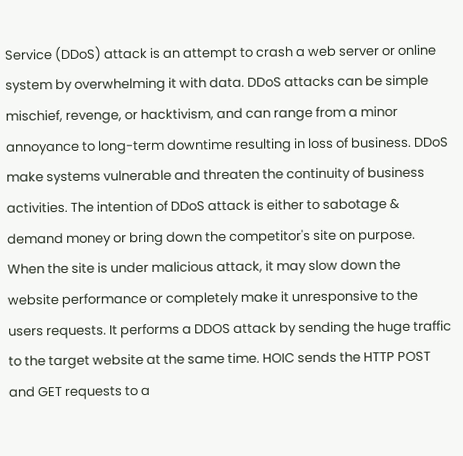Service (DDoS) attack is an attempt to crash a web server or online system by overwhelming it with data. DDoS attacks can be simple mischief, revenge, or hacktivism, and can range from a minor annoyance to long-term downtime resulting in loss of business. DDoS make systems vulnerable and threaten the continuity of business activities. The intention of DDoS attack is either to sabotage & demand money or bring down the competitor's site on purpose. When the site is under malicious attack, it may slow down the website performance or completely make it unresponsive to the users requests. It performs a DDOS attack by sending the huge traffic to the target website at the same time. HOIC sends the HTTP POST and GET requests to a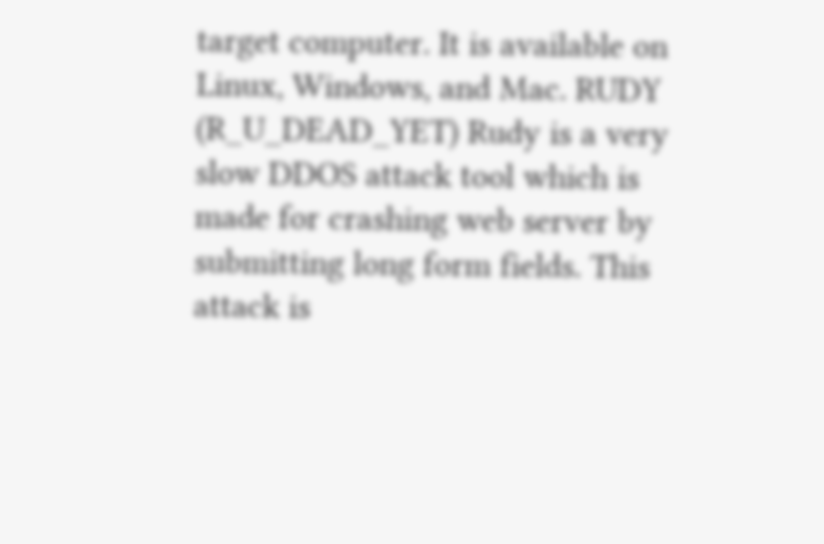target computer. It is available on Linux, Windows, and Mac. RUDY (R_U_DEAD_YET) Rudy is a very slow DDOS attack tool which is made for crashing web server by submitting long form fields. This attack is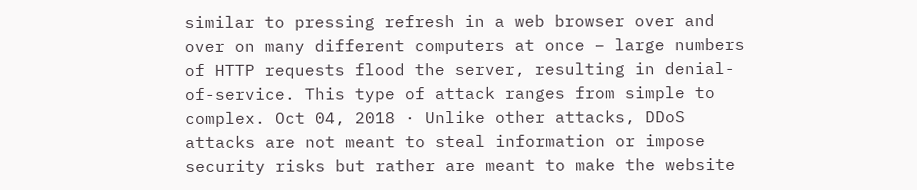similar to pressing refresh in a web browser over and over on many different computers at once – large numbers of HTTP requests flood the server, resulting in denial-of-service. This type of attack ranges from simple to complex. Oct 04, 2018 · Unlike other attacks, DDoS attacks are not meant to steal information or impose security risks but rather are meant to make the website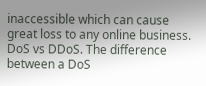inaccessible which can cause great loss to any online business. DoS vs DDoS. The difference between a DoS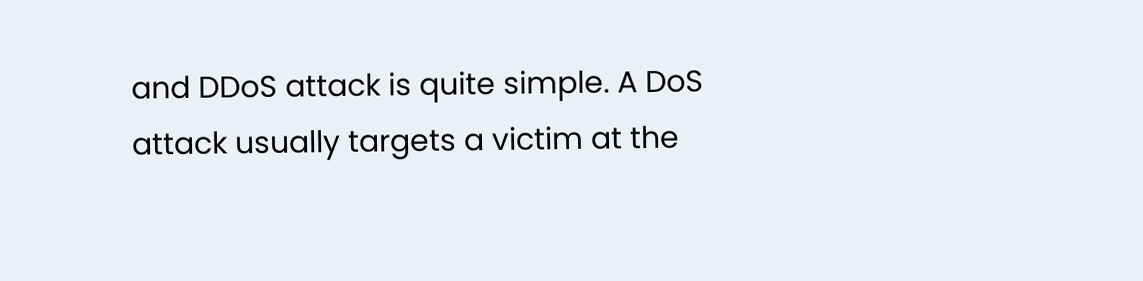and DDoS attack is quite simple. A DoS attack usually targets a victim at the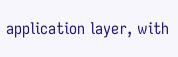application layer, with